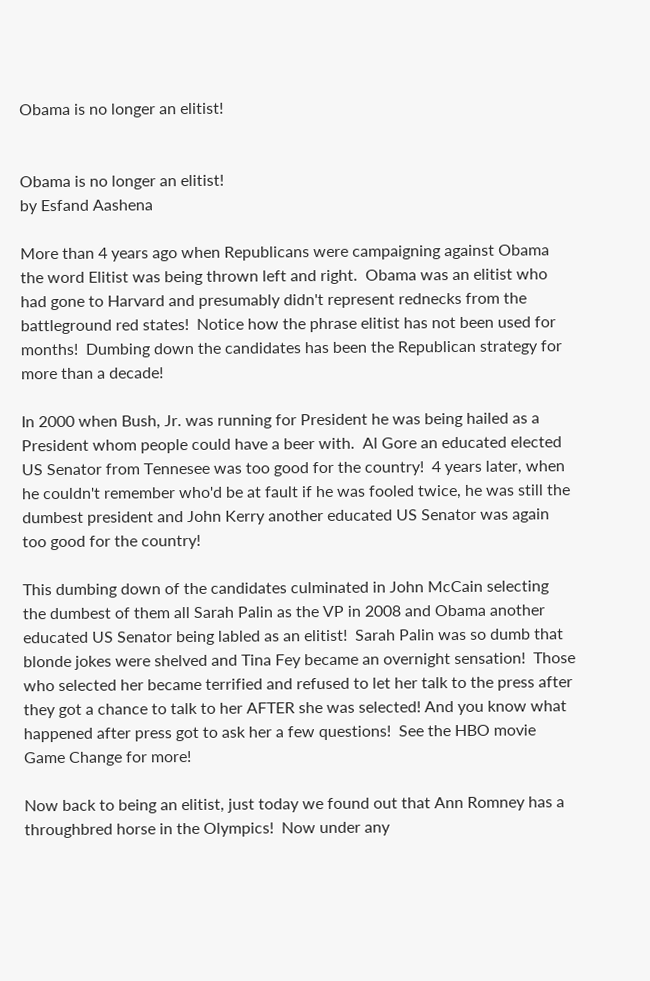Obama is no longer an elitist!


Obama is no longer an elitist!
by Esfand Aashena

More than 4 years ago when Republicans were campaigning against Obama the word Elitist was being thrown left and right.  Obama was an elitist who had gone to Harvard and presumably didn't represent rednecks from the battleground red states!  Notice how the phrase elitist has not been used for months!  Dumbing down the candidates has been the Republican strategy for more than a decade!

In 2000 when Bush, Jr. was running for President he was being hailed as a President whom people could have a beer with.  Al Gore an educated elected US Senator from Tennesee was too good for the country!  4 years later, when he couldn't remember who'd be at fault if he was fooled twice, he was still the dumbest president and John Kerry another educated US Senator was again too good for the country!

This dumbing down of the candidates culminated in John McCain selecting the dumbest of them all Sarah Palin as the VP in 2008 and Obama another educated US Senator being labled as an elitist!  Sarah Palin was so dumb that blonde jokes were shelved and Tina Fey became an overnight sensation!  Those who selected her became terrified and refused to let her talk to the press after they got a chance to talk to her AFTER she was selected! And you know what happened after press got to ask her a few questions!  See the HBO movie Game Change for more!

Now back to being an elitist, just today we found out that Ann Romney has a throughbred horse in the Olympics!  Now under any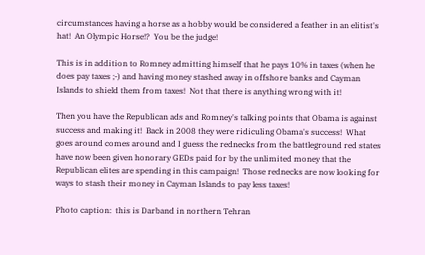circumstances having a horse as a hobby would be considered a feather in an elitist's hat!  An Olympic Horse!?  You be the judge!

This is in addition to Romney admitting himself that he pays 10% in taxes (when he does pay taxes ;-) and having money stashed away in offshore banks and Cayman Islands to shield them from taxes!  Not that there is anything wrong with it!

Then you have the Republican ads and Romney's talking points that Obama is against success and making it!  Back in 2008 they were ridiculing Obama's success!  What goes around comes around and I guess the rednecks from the battleground red states have now been given honorary GEDs paid for by the unlimited money that the Republican elites are spending in this campaign!  Those rednecks are now looking for ways to stash their money in Cayman Islands to pay less taxes!

Photo caption:  this is Darband in northern Tehran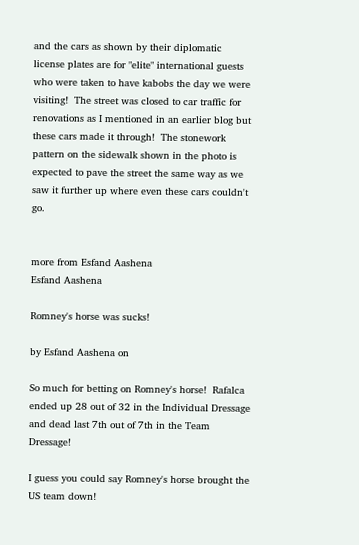and the cars as shown by their diplomatic license plates are for "elite" international guests who were taken to have kabobs the day we were visiting!  The street was closed to car traffic for renovations as I mentioned in an earlier blog but these cars made it through!  The stonework pattern on the sidewalk shown in the photo is expected to pave the street the same way as we saw it further up where even these cars couldn't go.


more from Esfand Aashena
Esfand Aashena

Romney's horse was sucks!

by Esfand Aashena on

So much for betting on Romney's horse!  Rafalca ended up 28 out of 32 in the Individual Dressage and dead last 7th out of 7th in the Team Dressage!

I guess you could say Romney's horse brought the US team down!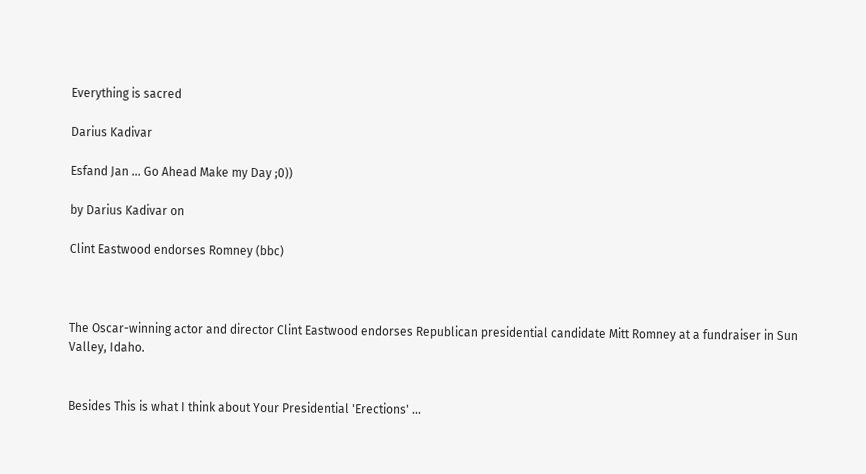Everything is sacred

Darius Kadivar

Esfand Jan ... Go Ahead Make my Day ;0))

by Darius Kadivar on

Clint Eastwood endorses Romney (bbc)



The Oscar-winning actor and director Clint Eastwood endorses Republican presidential candidate Mitt Romney at a fundraiser in Sun Valley, Idaho.


Besides This is what I think about Your Presidential 'Erections' ...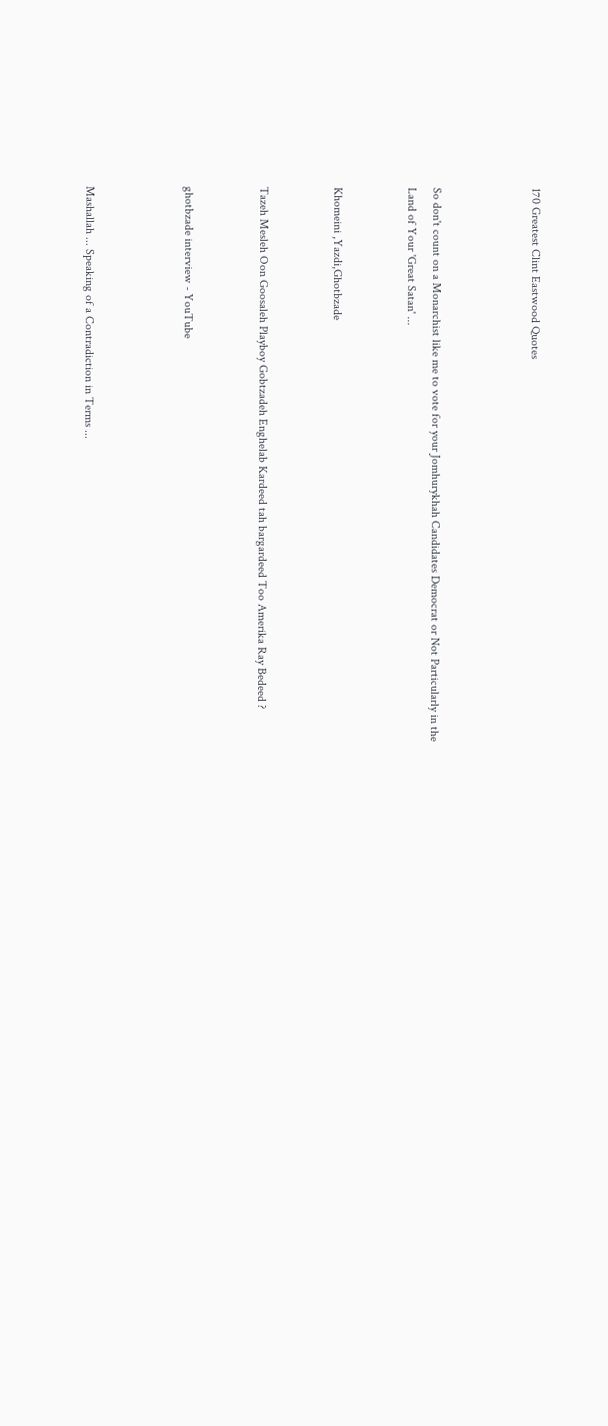170 Greatest Clint Eastwood Quotes



So don't count on a Monarchist like me to vote for your Jomhurykhah Candidates Democrat or Not Particularly in the Land of Your 'Great Satan' ...


Khomeini ,Yazdi,Ghotbzade


Tazeh Mesleh Oon Goosaleh Playboy Gobtzadeh Enghelab Kardeed tah bargardeed Too Amerika Ray Bedeed ?


ghotbzade interview - YouTube



Mashallah ... Speaking of a Contradiction in Terms ...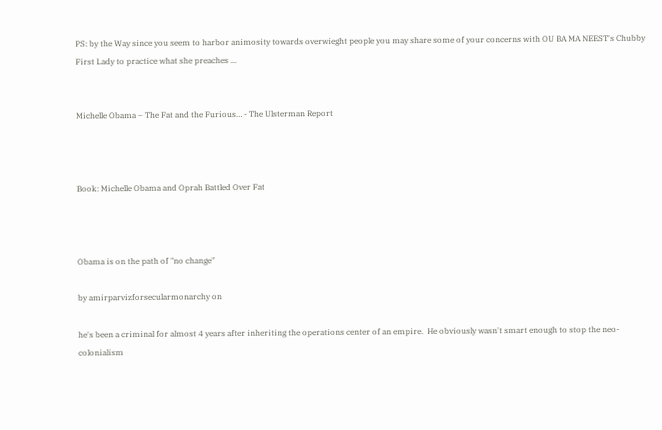PS: by the Way since you seem to harbor animosity towards overwieght people you may share some of your concerns with OU BA MA NEEST's Chubby First Lady to practice what she preaches ...


Michelle Obama – The Fat and the Furious… - The Ulsterman Report



Book: Michelle Obama and Oprah Battled Over Fat



Obama is on the path of "no change"

by amirparvizforsecularmonarchy on

he's been a criminal for almost 4 years after inheriting the operations center of an empire.  He obviously wasn't smart enough to stop the neo-colonialism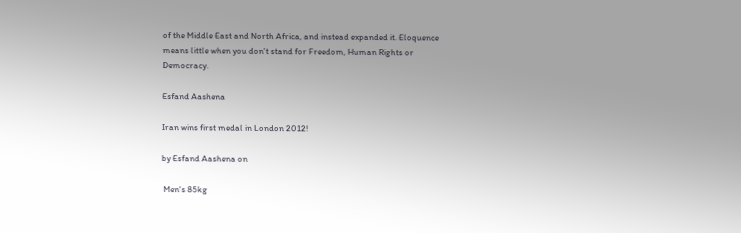of the Middle East and North Africa, and instead expanded it. Eloquence means little when you don't stand for Freedom, Human Rights or Democracy.

Esfand Aashena

Iran wins first medal in London 2012!

by Esfand Aashena on

 Men's 85kg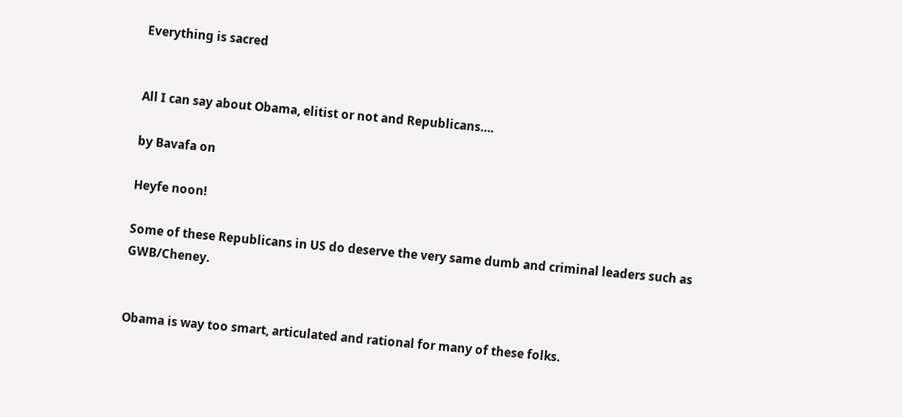Everything is sacred


All I can say about Obama, elitist or not and Republicans….

by Bavafa on

Heyfe noon!

Some of these Republicans in US do deserve the very same dumb and criminal leaders such as GWB/Cheney.


Obama is way too smart, articulated and rational for many of these folks.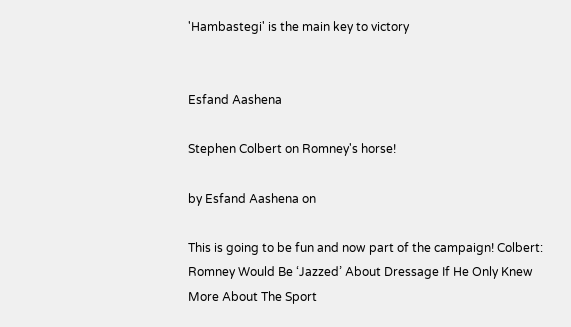'Hambastegi' is the main key to victory


Esfand Aashena

Stephen Colbert on Romney's horse!

by Esfand Aashena on

This is going to be fun and now part of the campaign! Colbert: Romney Would Be ‘Jazzed’ About Dressage If He Only Knew More About The Sport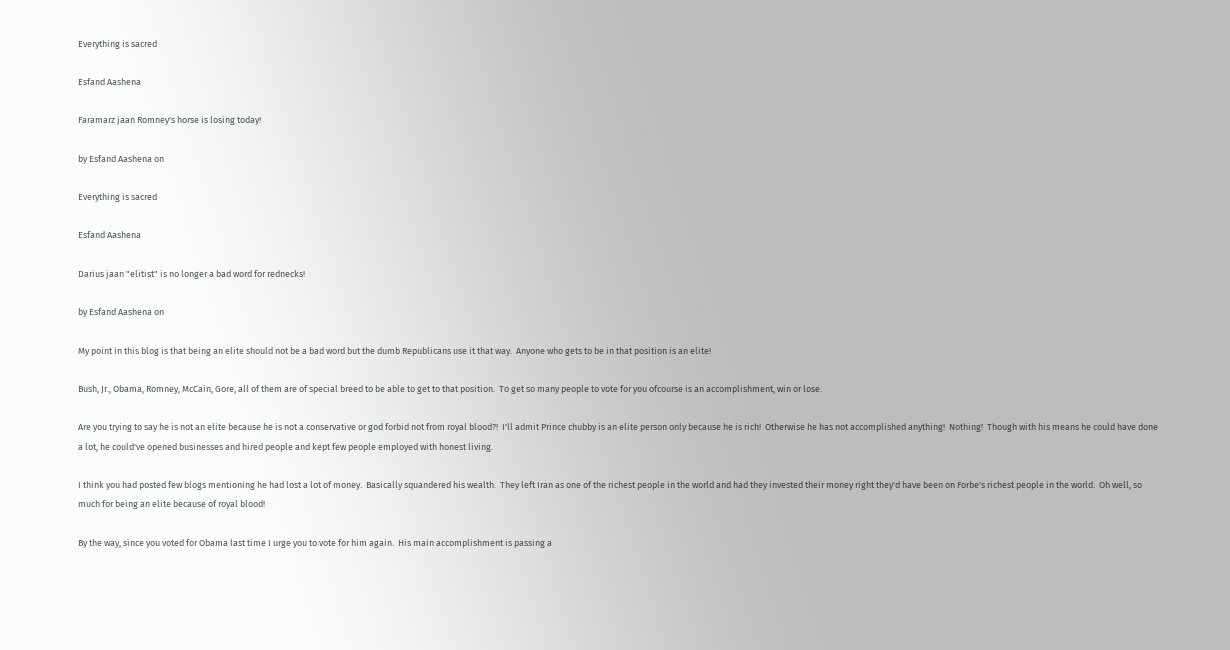Everything is sacred

Esfand Aashena

Faramarz jaan Romney's horse is losing today!

by Esfand Aashena on

Everything is sacred

Esfand Aashena

Darius jaan "elitist" is no longer a bad word for rednecks!

by Esfand Aashena on

My point in this blog is that being an elite should not be a bad word but the dumb Republicans use it that way.  Anyone who gets to be in that position is an elite!

Bush, Jr., Obama, Romney, McCain, Gore, all of them are of special breed to be able to get to that position.  To get so many people to vote for you ofcourse is an accomplishment, win or lose.

Are you trying to say he is not an elite because he is not a conservative or god forbid not from royal blood?!  I'll admit Prince chubby is an elite person only because he is rich!  Otherwise he has not accomplished anything!  Nothing!  Though with his means he could have done a lot, he could've opened businesses and hired people and kept few people employed with honest living.

I think you had posted few blogs mentioning he had lost a lot of money.  Basically squandered his wealth.  They left Iran as one of the richest people in the world and had they invested their money right they'd have been on Forbe's richest people in the world.  Oh well, so much for being an elite because of royal blood!

By the way, since you voted for Obama last time I urge you to vote for him again.  His main accomplishment is passing a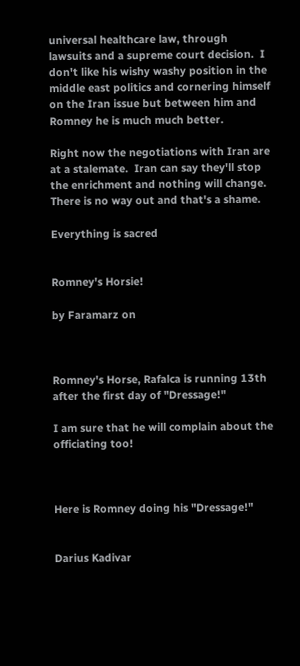universal healthcare law, through lawsuits and a supreme court decision.  I don't like his wishy washy position in the middle east politics and cornering himself on the Iran issue but between him and Romney he is much much better.

Right now the negotiations with Iran are at a stalemate.  Iran can say they'll stop the enrichment and nothing will change.  There is no way out and that's a shame.

Everything is sacred


Romney's Horsie!

by Faramarz on



Romney's Horse, Rafalca is running 13th after the first day of "Dressage!"

I am sure that he will complain about the officiating too!



Here is Romney doing his "Dressage!"


Darius Kadivar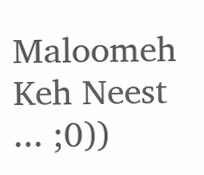Maloomeh Keh Neest ... ;0))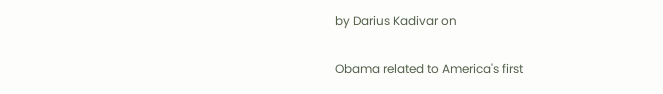by Darius Kadivar on

Obama related to America's first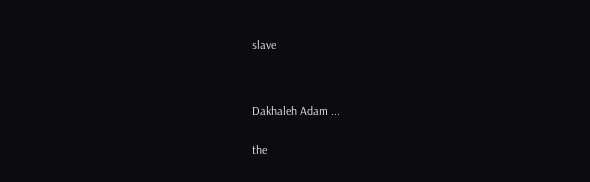slave




Dakhaleh Adam ...


the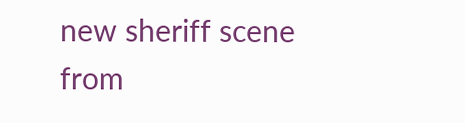new sheriff scene from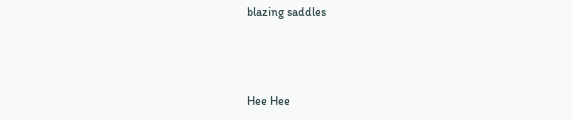blazing saddles



Hee Hee